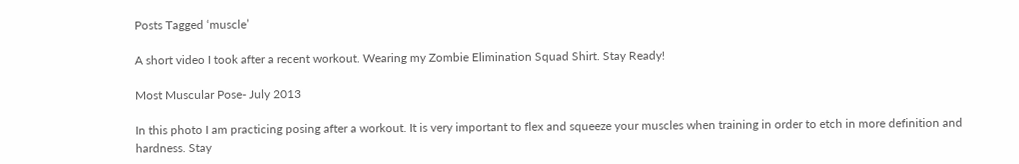Posts Tagged ‘muscle’

A short video I took after a recent workout. Wearing my Zombie Elimination Squad Shirt. Stay Ready!

Most Muscular Pose- July 2013

In this photo I am practicing posing after a workout. It is very important to flex and squeeze your muscles when training in order to etch in more definition and hardness. Stay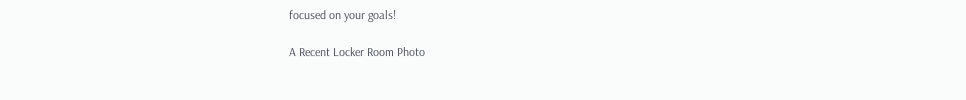focused on your goals!

A Recent Locker Room Photo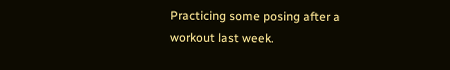Practicing some posing after a workout last week.